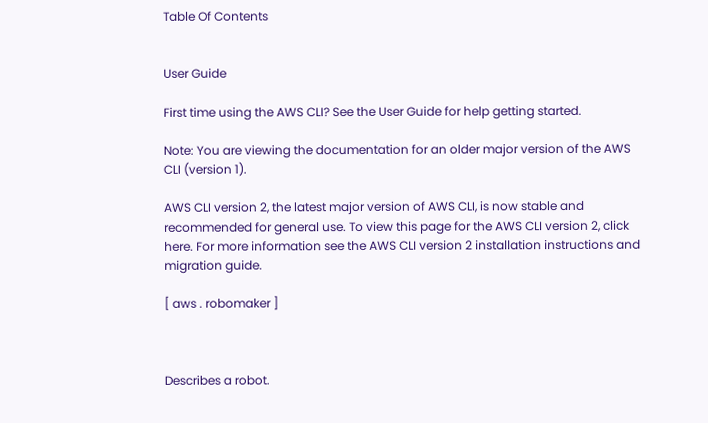Table Of Contents


User Guide

First time using the AWS CLI? See the User Guide for help getting started.

Note: You are viewing the documentation for an older major version of the AWS CLI (version 1).

AWS CLI version 2, the latest major version of AWS CLI, is now stable and recommended for general use. To view this page for the AWS CLI version 2, click here. For more information see the AWS CLI version 2 installation instructions and migration guide.

[ aws . robomaker ]



Describes a robot.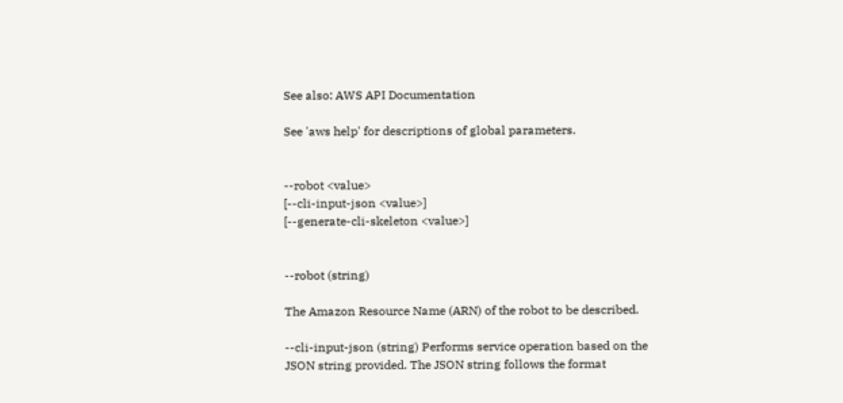See also: AWS API Documentation

See 'aws help' for descriptions of global parameters.


--robot <value>
[--cli-input-json <value>]
[--generate-cli-skeleton <value>]


--robot (string)

The Amazon Resource Name (ARN) of the robot to be described.

--cli-input-json (string) Performs service operation based on the JSON string provided. The JSON string follows the format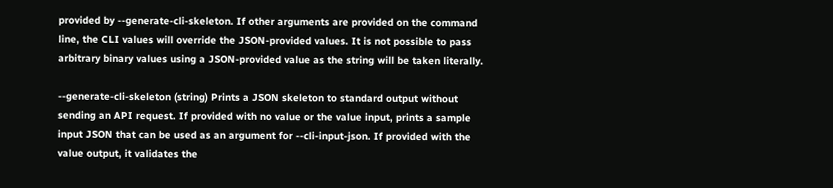provided by --generate-cli-skeleton. If other arguments are provided on the command line, the CLI values will override the JSON-provided values. It is not possible to pass arbitrary binary values using a JSON-provided value as the string will be taken literally.

--generate-cli-skeleton (string) Prints a JSON skeleton to standard output without sending an API request. If provided with no value or the value input, prints a sample input JSON that can be used as an argument for --cli-input-json. If provided with the value output, it validates the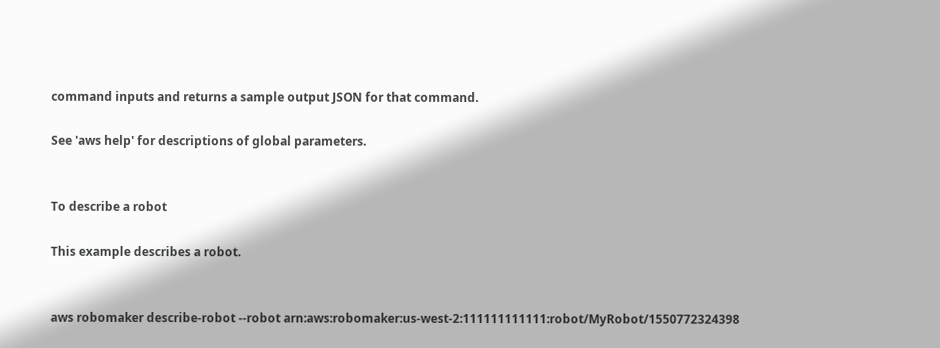command inputs and returns a sample output JSON for that command.

See 'aws help' for descriptions of global parameters.


To describe a robot

This example describes a robot.


aws robomaker describe-robot --robot arn:aws:robomaker:us-west-2:111111111111:robot/MyRobot/1550772324398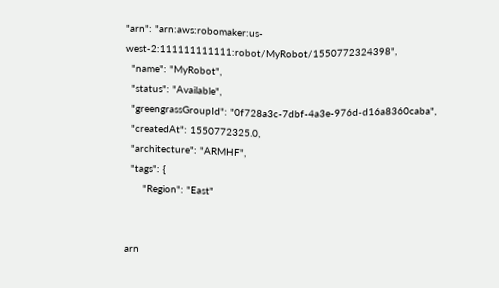"arn": "arn:aws:robomaker:us-west-2:111111111111:robot/MyRobot/1550772324398",
  "name": "MyRobot",
  "status": "Available",
  "greengrassGroupId": "0f728a3c-7dbf-4a3e-976d-d16a8360caba",
  "createdAt": 1550772325.0,
  "architecture": "ARMHF",
  "tags": {
      "Region": "East"


arn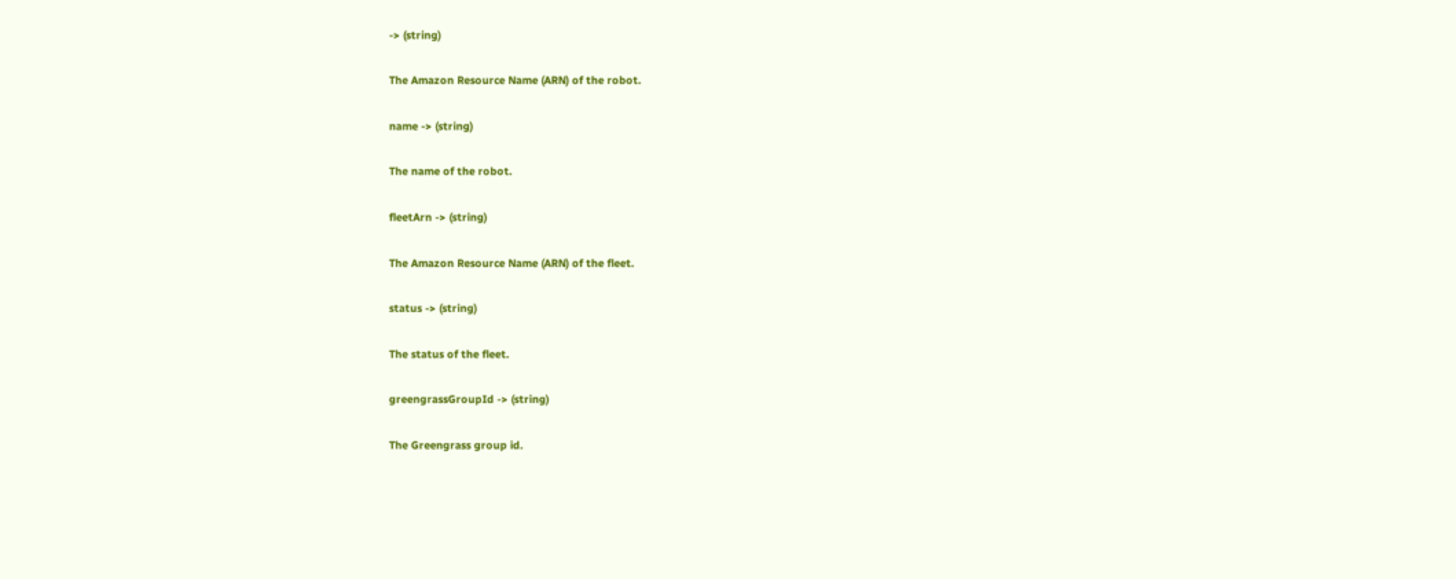-> (string)

The Amazon Resource Name (ARN) of the robot.

name -> (string)

The name of the robot.

fleetArn -> (string)

The Amazon Resource Name (ARN) of the fleet.

status -> (string)

The status of the fleet.

greengrassGroupId -> (string)

The Greengrass group id.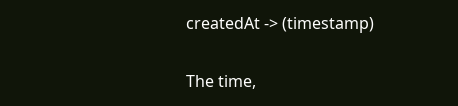createdAt -> (timestamp)

The time,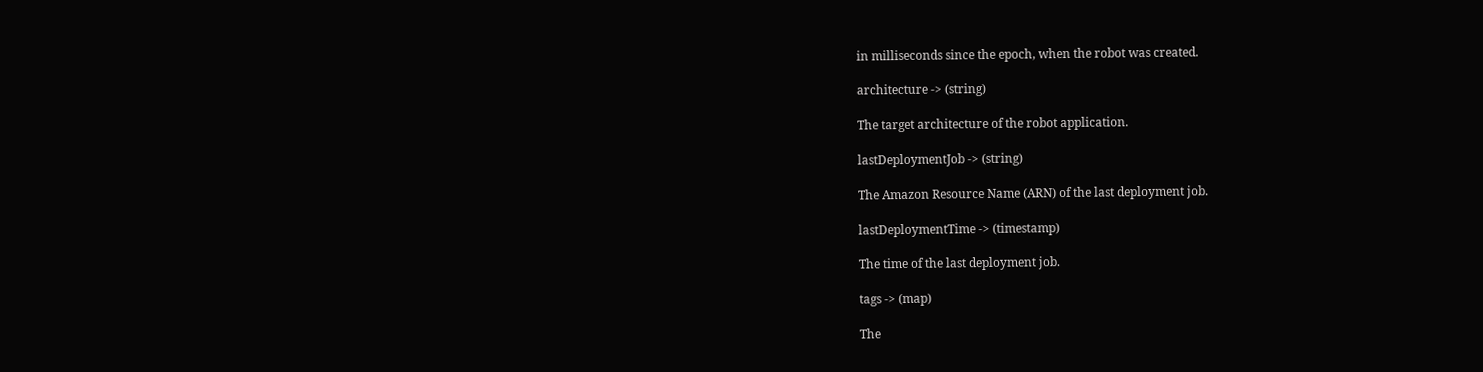in milliseconds since the epoch, when the robot was created.

architecture -> (string)

The target architecture of the robot application.

lastDeploymentJob -> (string)

The Amazon Resource Name (ARN) of the last deployment job.

lastDeploymentTime -> (timestamp)

The time of the last deployment job.

tags -> (map)

The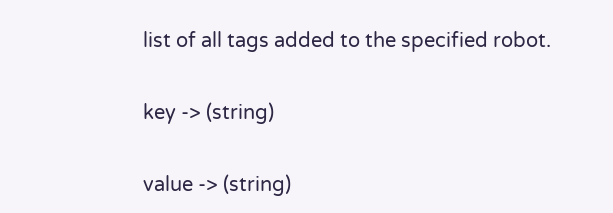list of all tags added to the specified robot.

key -> (string)

value -> (string)